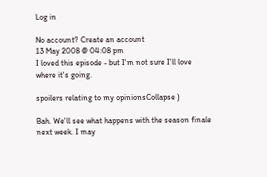Log in

No account? Create an account
13 May 2008 @ 04:08 pm
I loved this episode - but I'm not sure I'll love where it's going.

spoilers relating to my opinionsCollapse )

Bah. We'll see what happens with the season finale next week. I may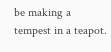be making a tempest in a teapot.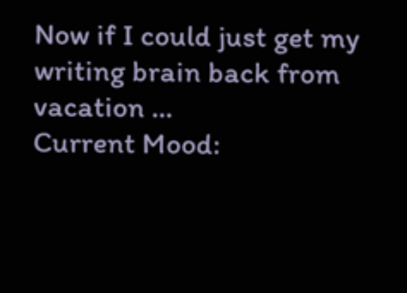Now if I could just get my writing brain back from vacation ...
Current Mood: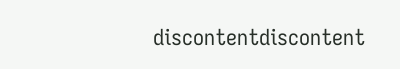discontentdiscontent